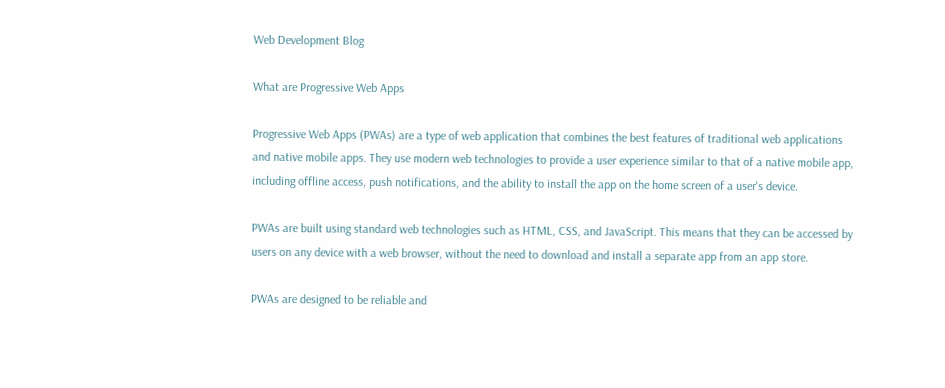Web Development Blog

What are Progressive Web Apps

Progressive Web Apps (PWAs) are a type of web application that combines the best features of traditional web applications and native mobile apps. They use modern web technologies to provide a user experience similar to that of a native mobile app, including offline access, push notifications, and the ability to install the app on the home screen of a user's device.

PWAs are built using standard web technologies such as HTML, CSS, and JavaScript. This means that they can be accessed by users on any device with a web browser, without the need to download and install a separate app from an app store.

PWAs are designed to be reliable and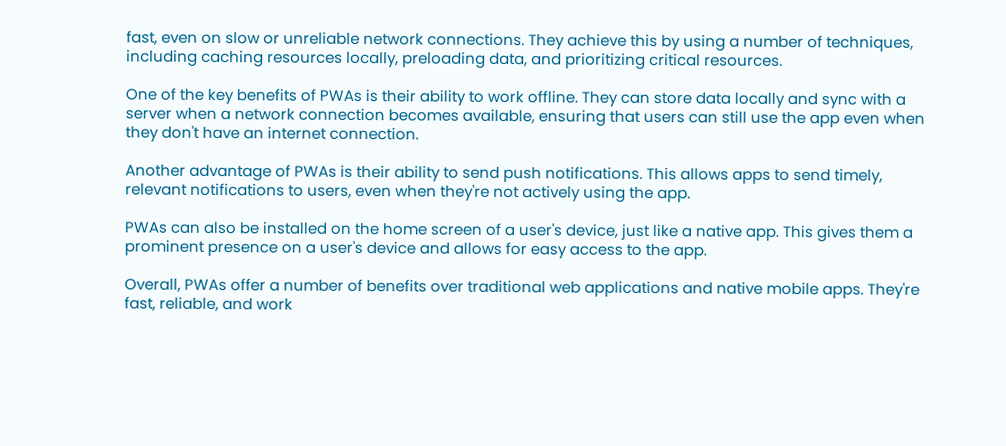fast, even on slow or unreliable network connections. They achieve this by using a number of techniques, including caching resources locally, preloading data, and prioritizing critical resources.

One of the key benefits of PWAs is their ability to work offline. They can store data locally and sync with a server when a network connection becomes available, ensuring that users can still use the app even when they don't have an internet connection.

Another advantage of PWAs is their ability to send push notifications. This allows apps to send timely, relevant notifications to users, even when they're not actively using the app.

PWAs can also be installed on the home screen of a user's device, just like a native app. This gives them a prominent presence on a user's device and allows for easy access to the app.

Overall, PWAs offer a number of benefits over traditional web applications and native mobile apps. They're fast, reliable, and work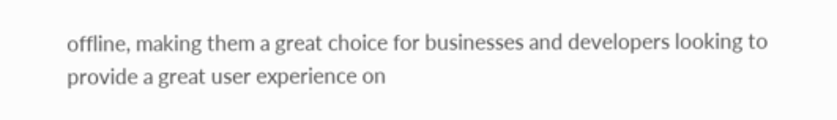offline, making them a great choice for businesses and developers looking to provide a great user experience on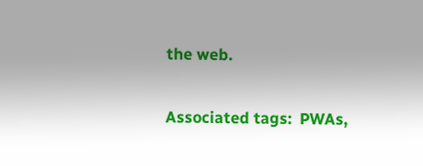the web.

Associated tags:  PWAs,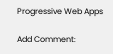Progressive Web Apps

Add Comment: